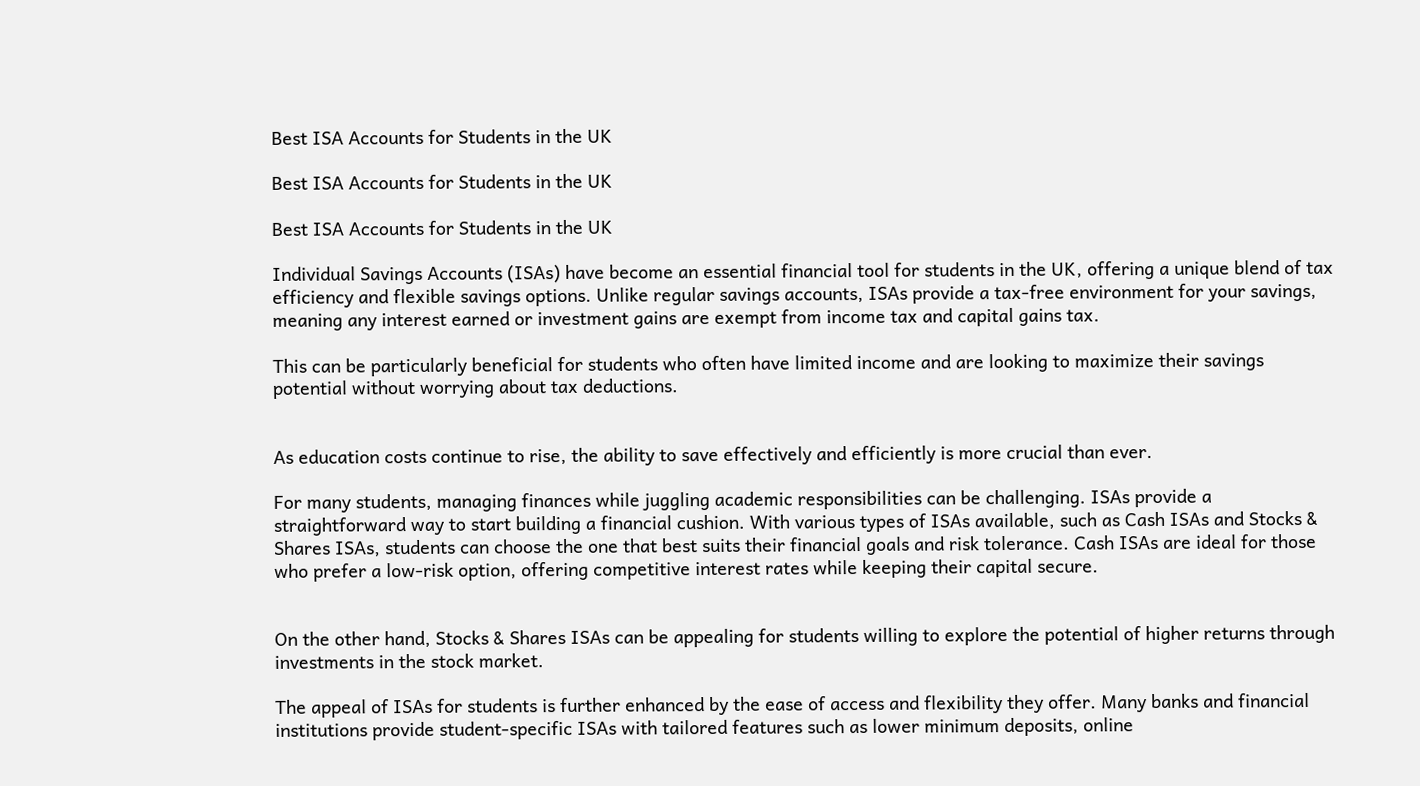Best ISA Accounts for Students in the UK

Best ISA Accounts for Students in the UK

Best ISA Accounts for Students in the UK

Individual Savings Accounts (ISAs) have become an essential financial tool for students in the UK, offering a unique blend of tax efficiency and flexible savings options. Unlike regular savings accounts, ISAs provide a tax-free environment for your savings, meaning any interest earned or investment gains are exempt from income tax and capital gains tax.

This can be particularly beneficial for students who often have limited income and are looking to maximize their savings potential without worrying about tax deductions.


As education costs continue to rise, the ability to save effectively and efficiently is more crucial than ever.

For many students, managing finances while juggling academic responsibilities can be challenging. ISAs provide a straightforward way to start building a financial cushion. With various types of ISAs available, such as Cash ISAs and Stocks & Shares ISAs, students can choose the one that best suits their financial goals and risk tolerance. Cash ISAs are ideal for those who prefer a low-risk option, offering competitive interest rates while keeping their capital secure.


On the other hand, Stocks & Shares ISAs can be appealing for students willing to explore the potential of higher returns through investments in the stock market.

The appeal of ISAs for students is further enhanced by the ease of access and flexibility they offer. Many banks and financial institutions provide student-specific ISAs with tailored features such as lower minimum deposits, online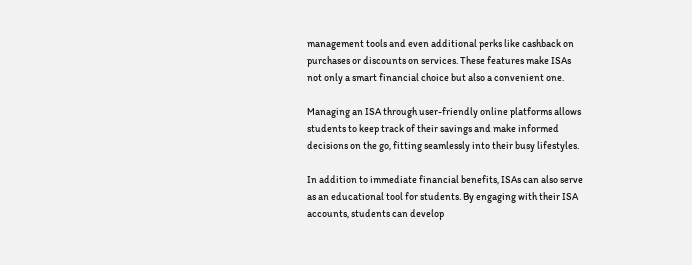management tools and even additional perks like cashback on purchases or discounts on services. These features make ISAs not only a smart financial choice but also a convenient one.

Managing an ISA through user-friendly online platforms allows students to keep track of their savings and make informed decisions on the go, fitting seamlessly into their busy lifestyles.

In addition to immediate financial benefits, ISAs can also serve as an educational tool for students. By engaging with their ISA accounts, students can develop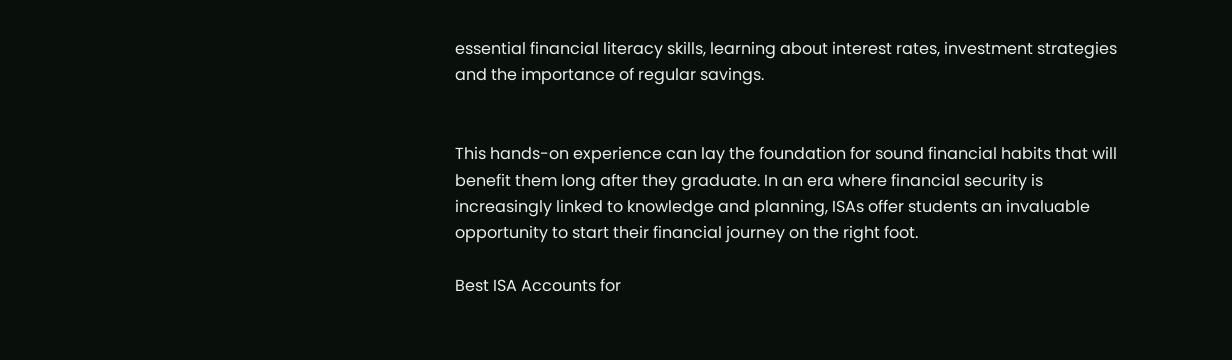essential financial literacy skills, learning about interest rates, investment strategies and the importance of regular savings.


This hands-on experience can lay the foundation for sound financial habits that will benefit them long after they graduate. In an era where financial security is increasingly linked to knowledge and planning, ISAs offer students an invaluable opportunity to start their financial journey on the right foot.

Best ISA Accounts for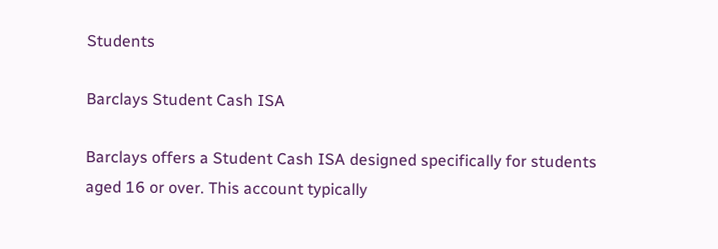Students

Barclays Student Cash ISA

Barclays offers a Student Cash ISA designed specifically for students aged 16 or over. This account typically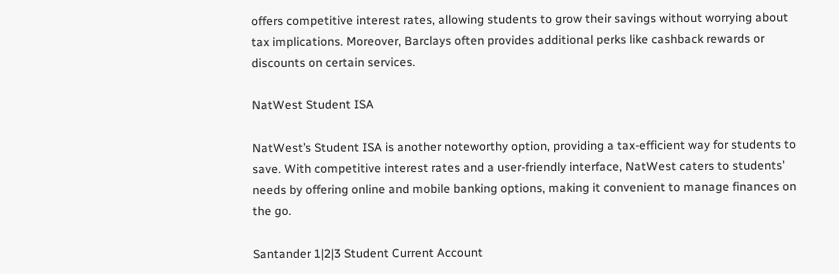offers competitive interest rates, allowing students to grow their savings without worrying about tax implications. Moreover, Barclays often provides additional perks like cashback rewards or discounts on certain services.

NatWest Student ISA

NatWest’s Student ISA is another noteworthy option, providing a tax-efficient way for students to save. With competitive interest rates and a user-friendly interface, NatWest caters to students’ needs by offering online and mobile banking options, making it convenient to manage finances on the go.

Santander 1|2|3 Student Current Account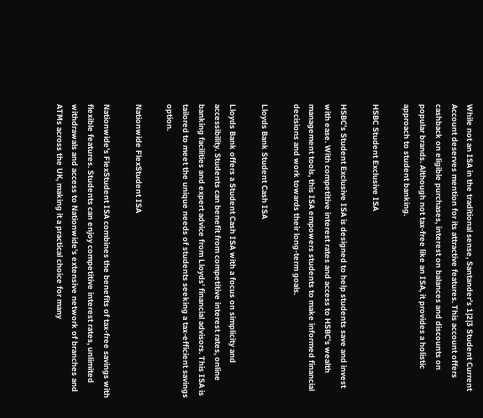While not an ISA in the traditional sense, Santander’s 1|2|3 Student Current Account deserves mention for its attractive features. This account offers cashback on eligible purchases, interest on balances and discounts on popular brands. Although not tax-free like an ISA, it provides a holistic approach to student banking.

HSBC Student Exclusive ISA

HSBC’s Student Exclusive ISA is designed to help students save and invest with ease. With competitive interest rates and access to HSBC’s wealth management tools, this ISA empowers students to make informed financial decisions and work towards their long-term goals.

Lloyds Bank Student Cash ISA

Lloyds Bank offers a Student Cash ISA with a focus on simplicity and accessibility. Students can benefit from competitive interest rates, online banking facilities and expert advice from Lloyds’ financial advisors. This ISA is tailored to meet the unique needs of students seeking a tax-efficient savings option.

Nationwide FlexStudent ISA

Nationwide’s FlexStudent ISA combines the benefits of tax-free savings with flexible features. Students can enjoy competitive interest rates, unlimited withdrawals and access to Nationwide’s extensive network of branches and ATMs across the UK, making it a practical choice for many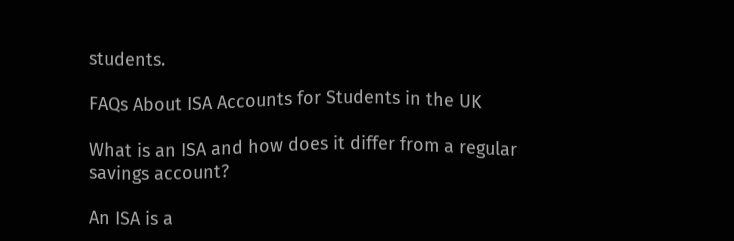students.

FAQs About ISA Accounts for Students in the UK

What is an ISA and how does it differ from a regular savings account?

An ISA is a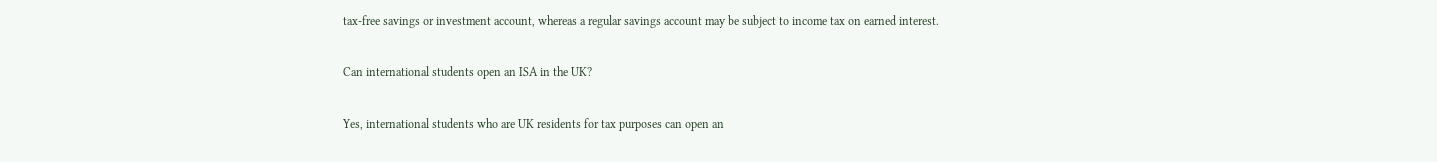tax-free savings or investment account, whereas a regular savings account may be subject to income tax on earned interest.

Can international students open an ISA in the UK?

Yes, international students who are UK residents for tax purposes can open an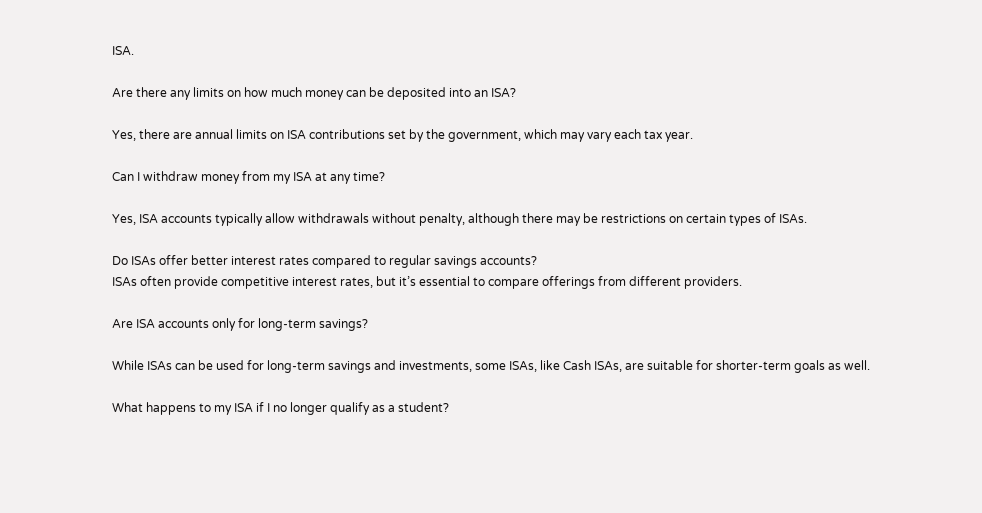ISA.

Are there any limits on how much money can be deposited into an ISA?

Yes, there are annual limits on ISA contributions set by the government, which may vary each tax year.

Can I withdraw money from my ISA at any time?

Yes, ISA accounts typically allow withdrawals without penalty, although there may be restrictions on certain types of ISAs.

Do ISAs offer better interest rates compared to regular savings accounts?
ISAs often provide competitive interest rates, but it’s essential to compare offerings from different providers.

Are ISA accounts only for long-term savings?

While ISAs can be used for long-term savings and investments, some ISAs, like Cash ISAs, are suitable for shorter-term goals as well.

What happens to my ISA if I no longer qualify as a student?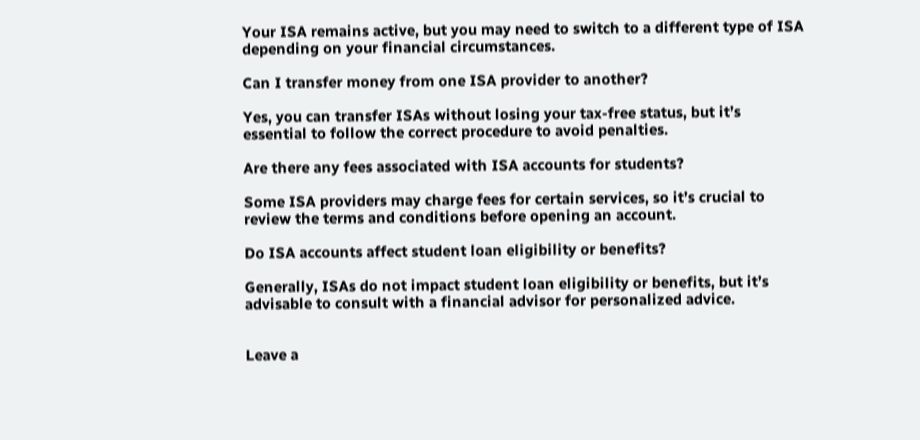Your ISA remains active, but you may need to switch to a different type of ISA depending on your financial circumstances.

Can I transfer money from one ISA provider to another?

Yes, you can transfer ISAs without losing your tax-free status, but it’s essential to follow the correct procedure to avoid penalties.

Are there any fees associated with ISA accounts for students?

Some ISA providers may charge fees for certain services, so it’s crucial to review the terms and conditions before opening an account.

Do ISA accounts affect student loan eligibility or benefits?

Generally, ISAs do not impact student loan eligibility or benefits, but it’s advisable to consult with a financial advisor for personalized advice.


Leave a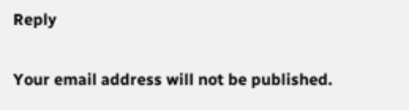Reply

Your email address will not be published.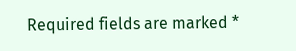Required fields are marked *